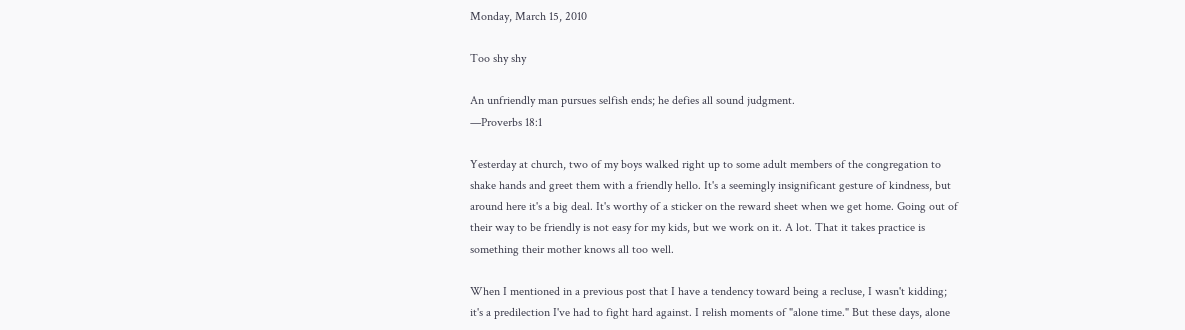Monday, March 15, 2010

Too shy shy

An unfriendly man pursues selfish ends; he defies all sound judgment.
—Proverbs 18:1

Yesterday at church, two of my boys walked right up to some adult members of the congregation to shake hands and greet them with a friendly hello. It's a seemingly insignificant gesture of kindness, but around here it's a big deal. It's worthy of a sticker on the reward sheet when we get home. Going out of their way to be friendly is not easy for my kids, but we work on it. A lot. That it takes practice is something their mother knows all too well.

When I mentioned in a previous post that I have a tendency toward being a recluse, I wasn't kidding; it's a predilection I've had to fight hard against. I relish moments of "alone time." But these days, alone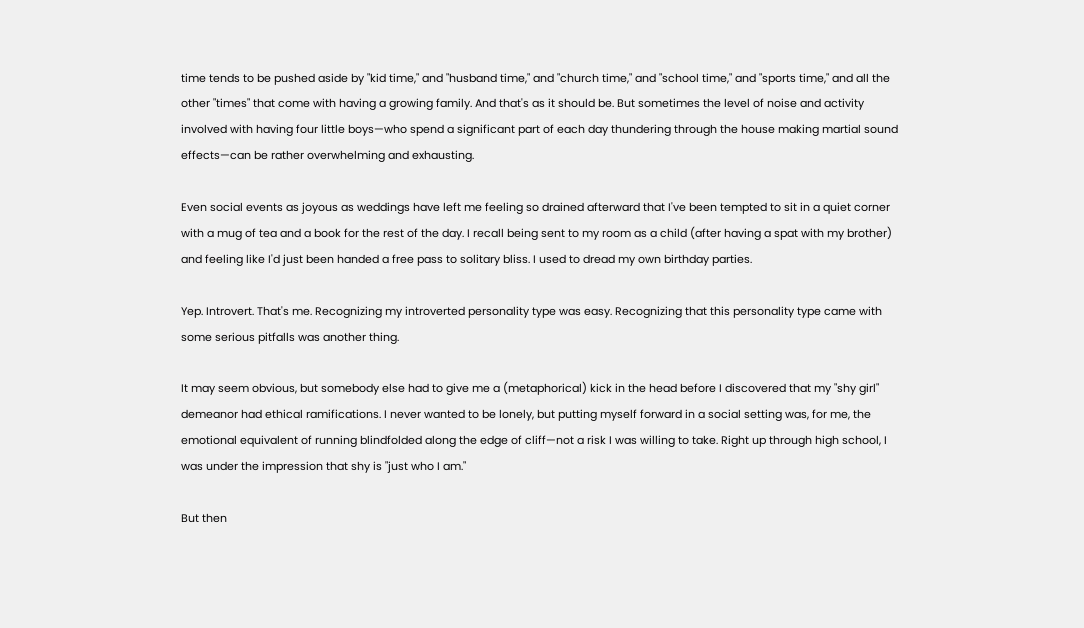time tends to be pushed aside by "kid time," and "husband time," and "church time," and "school time," and "sports time," and all the other "times" that come with having a growing family. And that's as it should be. But sometimes the level of noise and activity involved with having four little boys—who spend a significant part of each day thundering through the house making martial sound effects—can be rather overwhelming and exhausting.

Even social events as joyous as weddings have left me feeling so drained afterward that I've been tempted to sit in a quiet corner with a mug of tea and a book for the rest of the day. I recall being sent to my room as a child (after having a spat with my brother) and feeling like I'd just been handed a free pass to solitary bliss. I used to dread my own birthday parties.

Yep. Introvert. That's me. Recognizing my introverted personality type was easy. Recognizing that this personality type came with some serious pitfalls was another thing.

It may seem obvious, but somebody else had to give me a (metaphorical) kick in the head before I discovered that my "shy girl" demeanor had ethical ramifications. I never wanted to be lonely, but putting myself forward in a social setting was, for me, the emotional equivalent of running blindfolded along the edge of cliff—not a risk I was willing to take. Right up through high school, I was under the impression that shy is "just who I am."

But then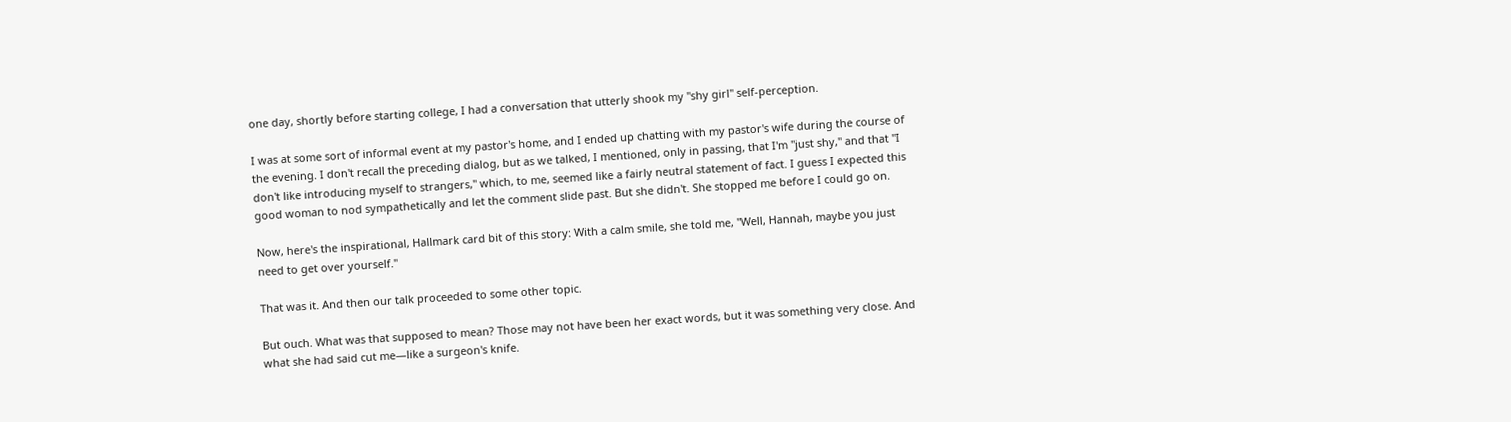one day, shortly before starting college, I had a conversation that utterly shook my "shy girl" self-perception.

I was at some sort of informal event at my pastor's home, and I ended up chatting with my pastor's wife during the course of the evening. I don't recall the preceding dialog, but as we talked, I mentioned, only in passing, that I'm "just shy," and that "I don't like introducing myself to strangers," which, to me, seemed like a fairly neutral statement of fact. I guess I expected this good woman to nod sympathetically and let the comment slide past. But she didn't. She stopped me before I could go on.

Now, here's the inspirational, Hallmark card bit of this story: With a calm smile, she told me, "Well, Hannah, maybe you just need to get over yourself."

That was it. And then our talk proceeded to some other topic.

But ouch. What was that supposed to mean? Those may not have been her exact words, but it was something very close. And what she had said cut me—like a surgeon's knife.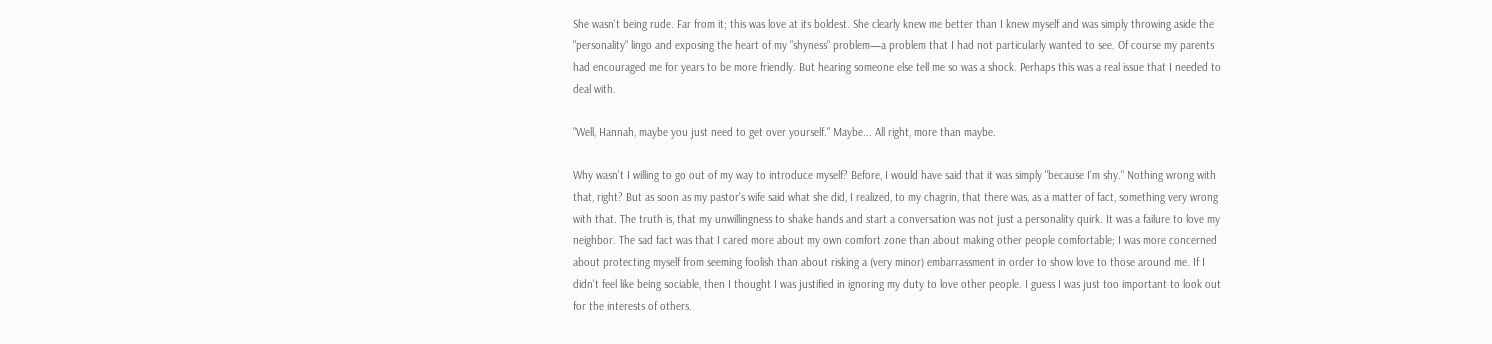She wasn't being rude. Far from it; this was love at its boldest. She clearly knew me better than I knew myself and was simply throwing aside the "personality" lingo and exposing the heart of my "shyness" problem—a problem that I had not particularly wanted to see. Of course my parents had encouraged me for years to be more friendly. But hearing someone else tell me so was a shock. Perhaps this was a real issue that I needed to deal with.

"Well, Hannah, maybe you just need to get over yourself." Maybe... All right, more than maybe.

Why wasn't I willing to go out of my way to introduce myself? Before, I would have said that it was simply "because I'm shy." Nothing wrong with that, right? But as soon as my pastor's wife said what she did, I realized, to my chagrin, that there was, as a matter of fact, something very wrong with that. The truth is, that my unwillingness to shake hands and start a conversation was not just a personality quirk. It was a failure to love my neighbor. The sad fact was that I cared more about my own comfort zone than about making other people comfortable; I was more concerned about protecting myself from seeming foolish than about risking a (very minor) embarrassment in order to show love to those around me. If I didn't feel like being sociable, then I thought I was justified in ignoring my duty to love other people. I guess I was just too important to look out for the interests of others.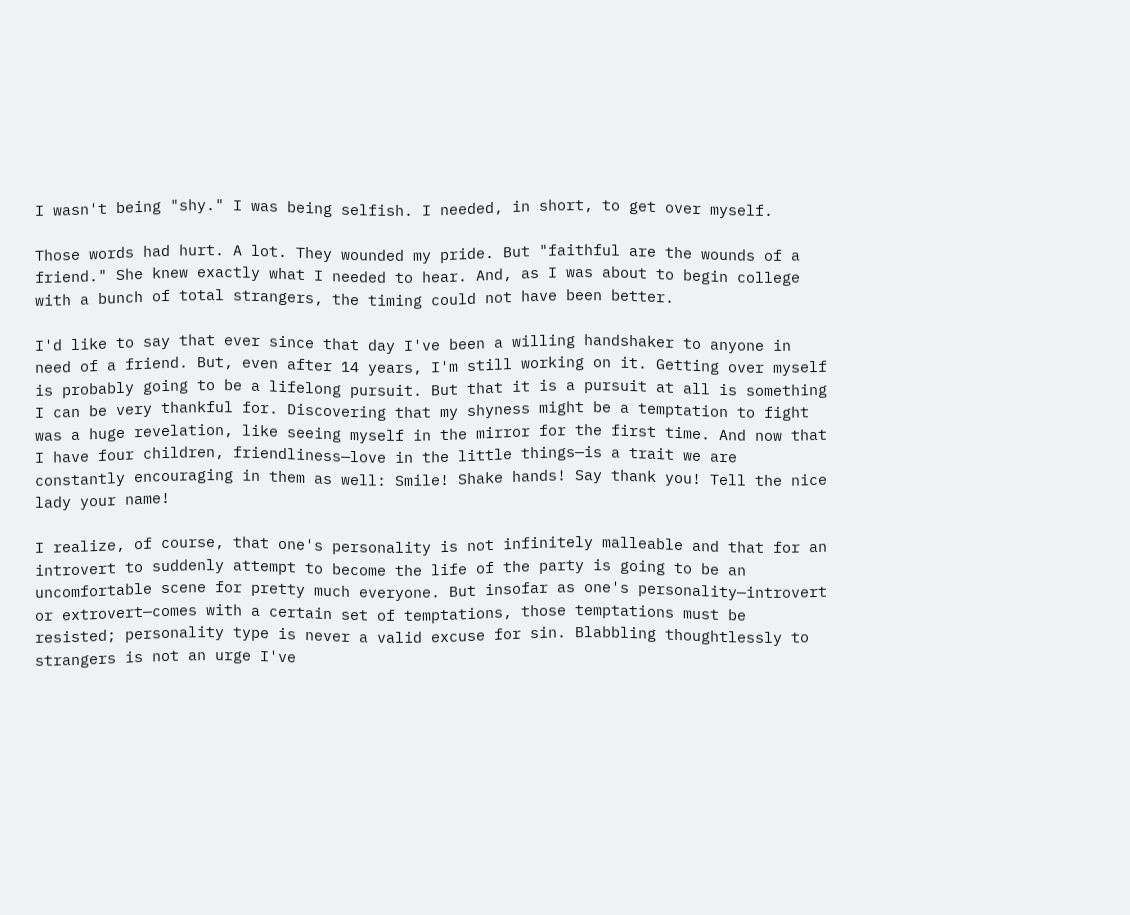I wasn't being "shy." I was being selfish. I needed, in short, to get over myself.

Those words had hurt. A lot. They wounded my pride. But "faithful are the wounds of a friend." She knew exactly what I needed to hear. And, as I was about to begin college with a bunch of total strangers, the timing could not have been better.

I'd like to say that ever since that day I've been a willing handshaker to anyone in need of a friend. But, even after 14 years, I'm still working on it. Getting over myself is probably going to be a lifelong pursuit. But that it is a pursuit at all is something I can be very thankful for. Discovering that my shyness might be a temptation to fight was a huge revelation, like seeing myself in the mirror for the first time. And now that I have four children, friendliness—love in the little things—is a trait we are constantly encouraging in them as well: Smile! Shake hands! Say thank you! Tell the nice lady your name!

I realize, of course, that one's personality is not infinitely malleable and that for an introvert to suddenly attempt to become the life of the party is going to be an uncomfortable scene for pretty much everyone. But insofar as one's personality—introvert or extrovert—comes with a certain set of temptations, those temptations must be resisted; personality type is never a valid excuse for sin. Blabbling thoughtlessly to strangers is not an urge I've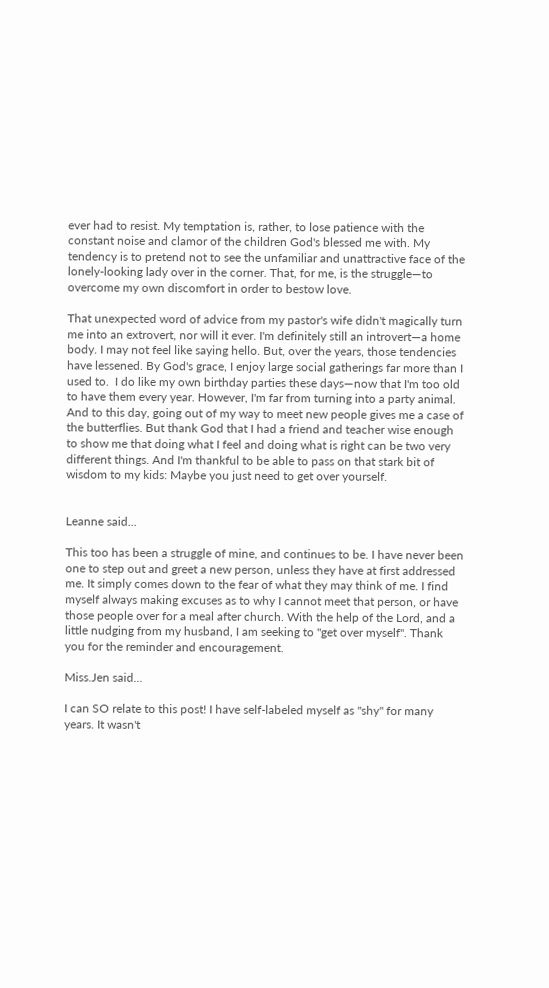ever had to resist. My temptation is, rather, to lose patience with the constant noise and clamor of the children God's blessed me with. My tendency is to pretend not to see the unfamiliar and unattractive face of the lonely-looking lady over in the corner. That, for me, is the struggle—to overcome my own discomfort in order to bestow love.

That unexpected word of advice from my pastor's wife didn't magically turn me into an extrovert, nor will it ever. I'm definitely still an introvert—a home body. I may not feel like saying hello. But, over the years, those tendencies have lessened. By God's grace, I enjoy large social gatherings far more than I used to.  I do like my own birthday parties these days—now that I'm too old to have them every year. However, I'm far from turning into a party animal. And to this day, going out of my way to meet new people gives me a case of the butterflies. But thank God that I had a friend and teacher wise enough to show me that doing what I feel and doing what is right can be two very different things. And I'm thankful to be able to pass on that stark bit of wisdom to my kids: Maybe you just need to get over yourself.


Leanne said...

This too has been a struggle of mine, and continues to be. I have never been one to step out and greet a new person, unless they have at first addressed me. It simply comes down to the fear of what they may think of me. I find myself always making excuses as to why I cannot meet that person, or have those people over for a meal after church. With the help of the Lord, and a little nudging from my husband, I am seeking to "get over myself". Thank you for the reminder and encouragement.

Miss.Jen said...

I can SO relate to this post! I have self-labeled myself as "shy" for many years. It wasn't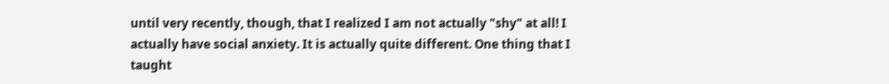until very recently, though, that I realized I am not actually "shy" at all! I actually have social anxiety. It is actually quite different. One thing that I taught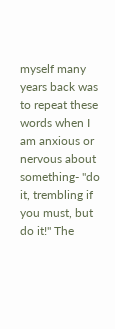myself many years back was to repeat these words when I am anxious or nervous about something- "do it, trembling if you must, but do it!" The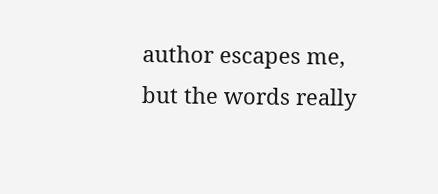author escapes me, but the words really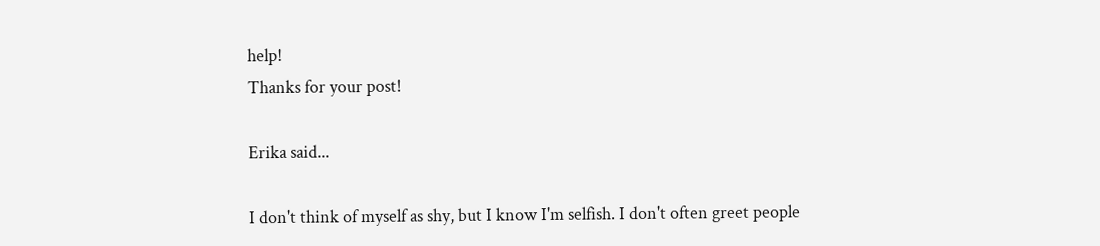help!
Thanks for your post!

Erika said...

I don't think of myself as shy, but I know I'm selfish. I don't often greet people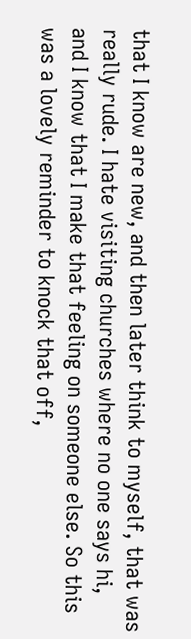that I know are new, and then later think to myself, that was really rude. I hate visiting churches where no one says hi, and I know that I make that feeling on someone else. So this was a lovely reminder to knock that off,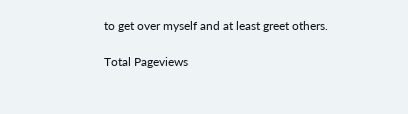to get over myself and at least greet others.

Total Pageviews